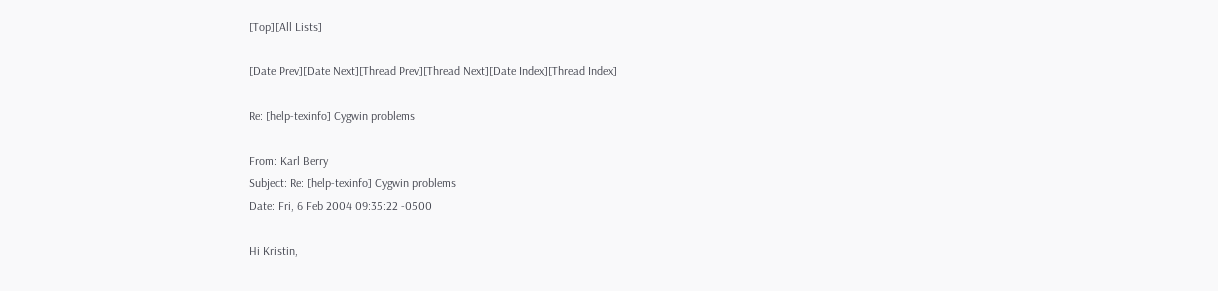[Top][All Lists]

[Date Prev][Date Next][Thread Prev][Thread Next][Date Index][Thread Index]

Re: [help-texinfo] Cygwin problems

From: Karl Berry
Subject: Re: [help-texinfo] Cygwin problems
Date: Fri, 6 Feb 2004 09:35:22 -0500

Hi Kristin,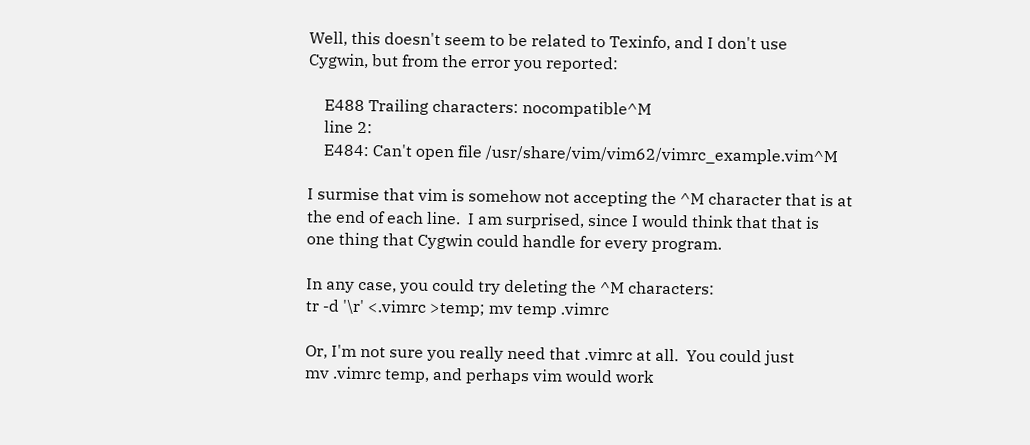Well, this doesn't seem to be related to Texinfo, and I don't use
Cygwin, but from the error you reported:

    E488 Trailing characters: nocompatible^M
    line 2:
    E484: Can't open file /usr/share/vim/vim62/vimrc_example.vim^M

I surmise that vim is somehow not accepting the ^M character that is at
the end of each line.  I am surprised, since I would think that that is
one thing that Cygwin could handle for every program.

In any case, you could try deleting the ^M characters:
tr -d '\r' <.vimrc >temp; mv temp .vimrc

Or, I'm not sure you really need that .vimrc at all.  You could just
mv .vimrc temp, and perhaps vim would work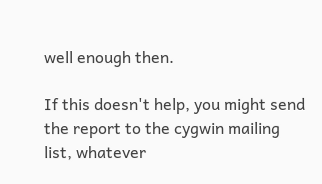well enough then.

If this doesn't help, you might send the report to the cygwin mailing
list, whatever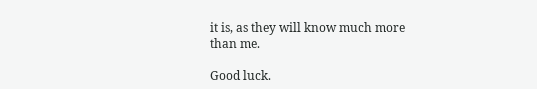it is, as they will know much more than me.

Good luck.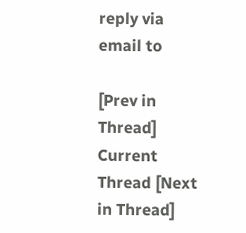reply via email to

[Prev in Thread] Current Thread [Next in Thread]